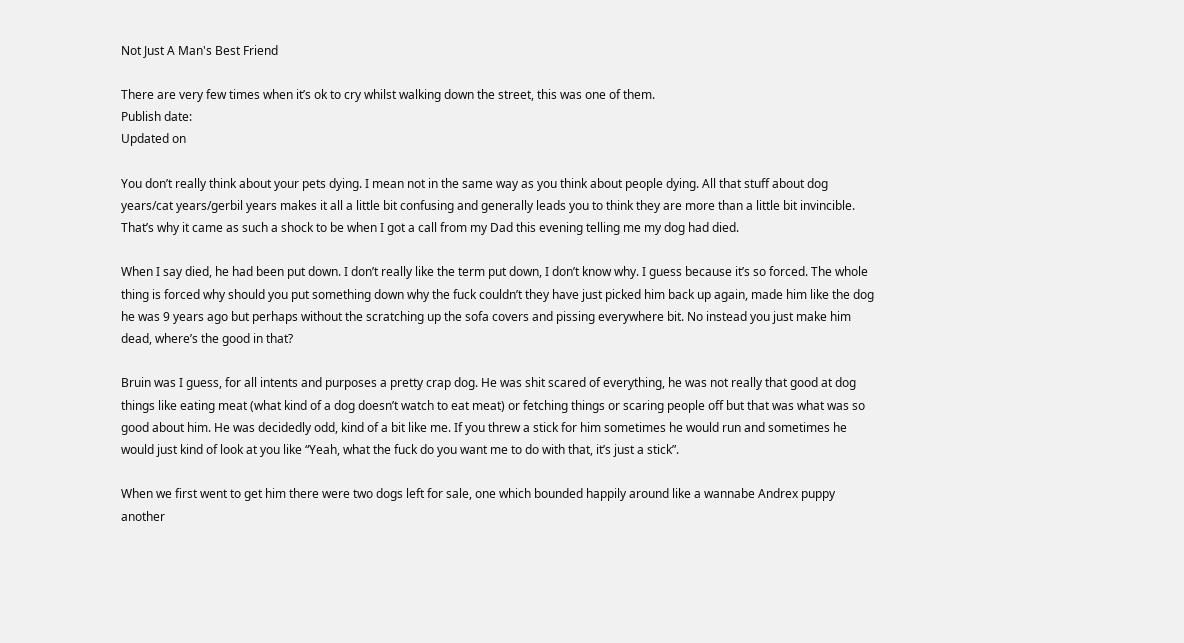Not Just A Man's Best Friend

There are very few times when it’s ok to cry whilst walking down the street, this was one of them.
Publish date:
Updated on

You don’t really think about your pets dying. I mean not in the same way as you think about people dying. All that stuff about dog years/cat years/gerbil years makes it all a little bit confusing and generally leads you to think they are more than a little bit invincible. That’s why it came as such a shock to be when I got a call from my Dad this evening telling me my dog had died.

When I say died, he had been put down. I don’t really like the term put down, I don’t know why. I guess because it’s so forced. The whole thing is forced why should you put something down why the fuck couldn’t they have just picked him back up again, made him like the dog he was 9 years ago but perhaps without the scratching up the sofa covers and pissing everywhere bit. No instead you just make him dead, where’s the good in that?

Bruin was I guess, for all intents and purposes a pretty crap dog. He was shit scared of everything, he was not really that good at dog things like eating meat (what kind of a dog doesn’t watch to eat meat) or fetching things or scaring people off but that was what was so good about him. He was decidedly odd, kind of a bit like me. If you threw a stick for him sometimes he would run and sometimes he would just kind of look at you like “Yeah, what the fuck do you want me to do with that, it’s just a stick”.

When we first went to get him there were two dogs left for sale, one which bounded happily around like a wannabe Andrex puppy another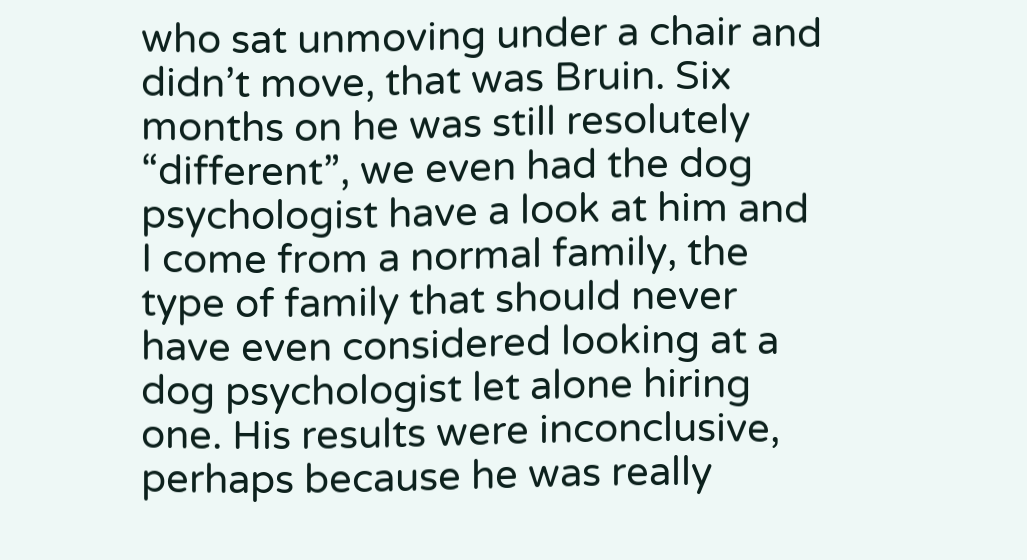who sat unmoving under a chair and didn’t move, that was Bruin. Six months on he was still resolutely “different”, we even had the dog psychologist have a look at him and I come from a normal family, the type of family that should never have even considered looking at a dog psychologist let alone hiring one. His results were inconclusive, perhaps because he was really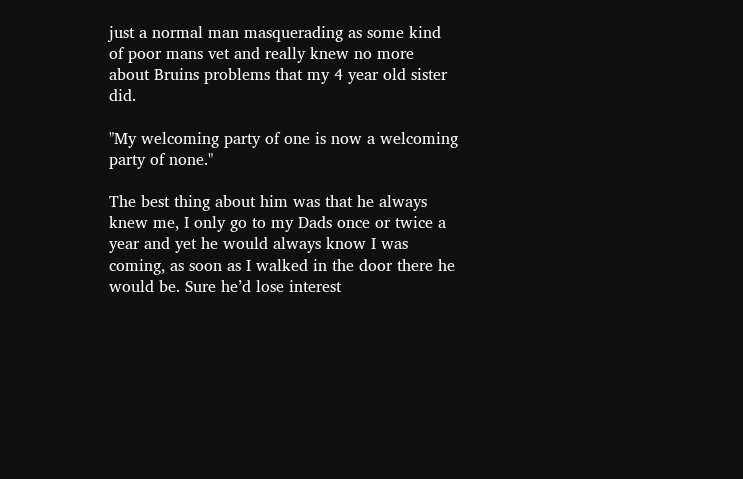just a normal man masquerading as some kind of poor mans vet and really knew no more about Bruins problems that my 4 year old sister did.

"My welcoming party of one is now a welcoming party of none."

The best thing about him was that he always knew me, I only go to my Dads once or twice a year and yet he would always know I was coming, as soon as I walked in the door there he would be. Sure he’d lose interest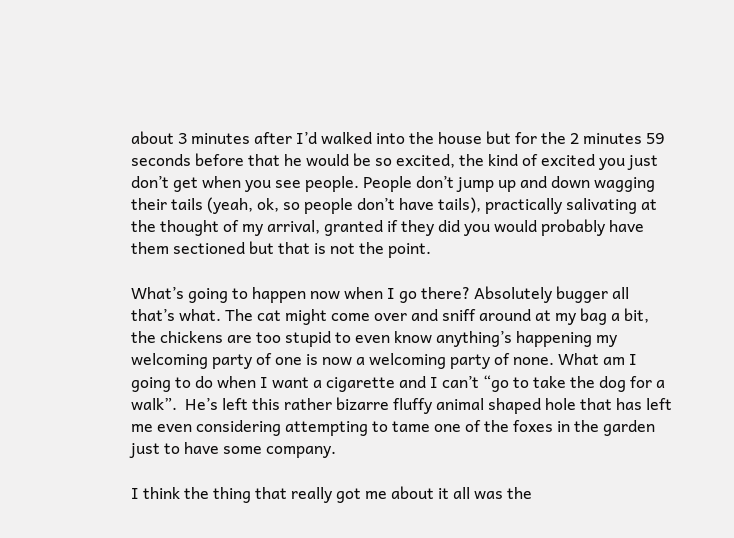about 3 minutes after I’d walked into the house but for the 2 minutes 59 seconds before that he would be so excited, the kind of excited you just don’t get when you see people. People don’t jump up and down wagging their tails (yeah, ok, so people don’t have tails), practically salivating at the thought of my arrival, granted if they did you would probably have them sectioned but that is not the point.

What’s going to happen now when I go there? Absolutely bugger all that’s what. The cat might come over and sniff around at my bag a bit, the chickens are too stupid to even know anything’s happening my welcoming party of one is now a welcoming party of none. What am I going to do when I want a cigarette and I can’t “go to take the dog for a walk”.  He’s left this rather bizarre fluffy animal shaped hole that has left me even considering attempting to tame one of the foxes in the garden just to have some company.

I think the thing that really got me about it all was the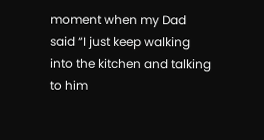moment when my Dad said “I just keep walking into the kitchen and talking to him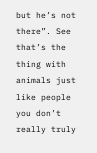but he’s not there”. See that’s the thing with animals just like people you don’t really truly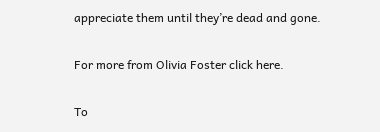appreciate them until they’re dead and gone.

For more from Olivia Foster click here.

To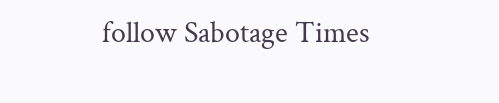follow Sabotage Times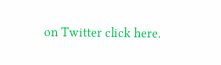on Twitter click here.